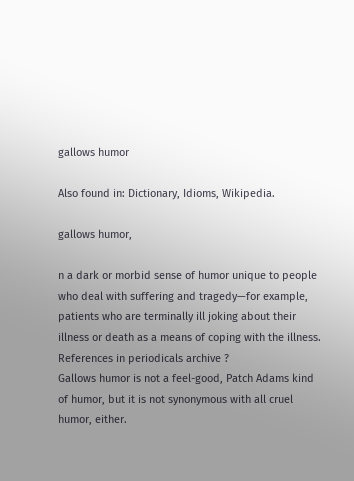gallows humor

Also found in: Dictionary, Idioms, Wikipedia.

gallows humor,

n a dark or morbid sense of humor unique to people who deal with suffering and tragedy—for example, patients who are terminally ill joking about their illness or death as a means of coping with the illness.
References in periodicals archive ?
Gallows humor is not a feel-good, Patch Adams kind of humor, but it is not synonymous with all cruel humor, either.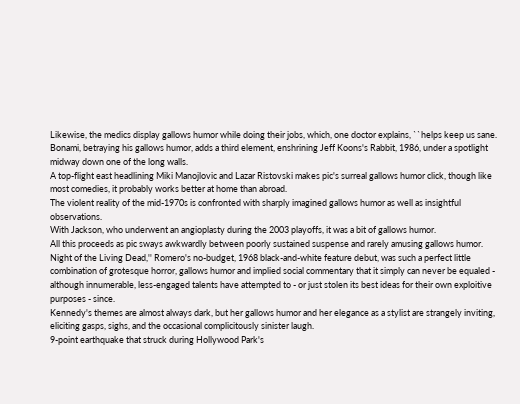Likewise, the medics display gallows humor while doing their jobs, which, one doctor explains, ``helps keep us sane.
Bonami, betraying his gallows humor, adds a third element, enshrining Jeff Koons's Rabbit, 1986, under a spotlight midway down one of the long walls.
A top-flight east headlining Miki Manojlovic and Lazar Ristovski makes pic's surreal gallows humor click, though like most comedies, it probably works better at home than abroad.
The violent reality of the mid-1970s is confronted with sharply imagined gallows humor as well as insightful observations.
With Jackson, who underwent an angioplasty during the 2003 playoffs, it was a bit of gallows humor.
All this proceeds as pic sways awkwardly between poorly sustained suspense and rarely amusing gallows humor.
Night of the Living Dead,'' Romero's no-budget, 1968 black-and-white feature debut, was such a perfect little combination of grotesque horror, gallows humor and implied social commentary that it simply can never be equaled - although innumerable, less-engaged talents have attempted to - or just stolen its best ideas for their own exploitive purposes - since.
Kennedy's themes are almost always dark, but her gallows humor and her elegance as a stylist are strangely inviting, eliciting gasps, sighs, and the occasional complicitously sinister laugh.
9-point earthquake that struck during Hollywood Park's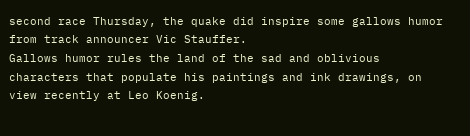second race Thursday, the quake did inspire some gallows humor from track announcer Vic Stauffer.
Gallows humor rules the land of the sad and oblivious characters that populate his paintings and ink drawings, on view recently at Leo Koenig.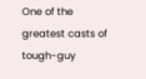One of the greatest casts of tough-guy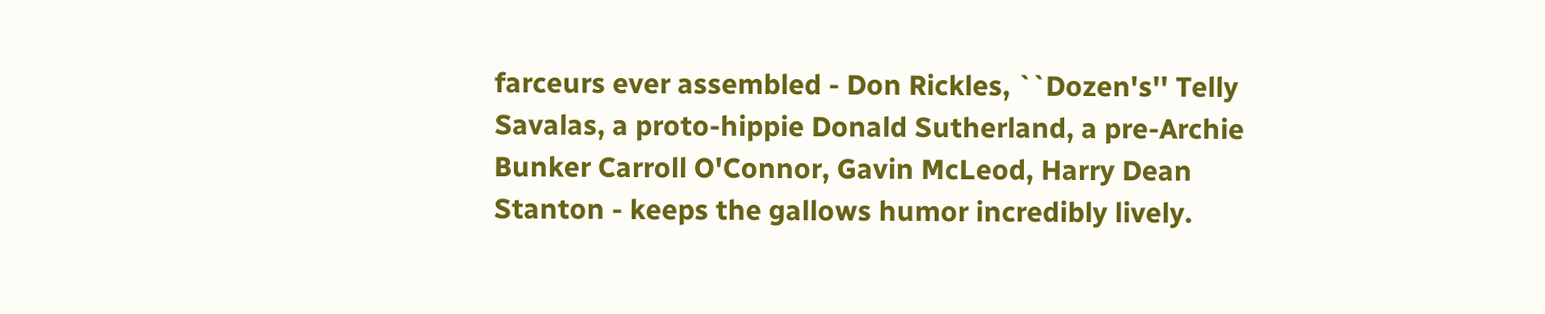farceurs ever assembled - Don Rickles, ``Dozen's'' Telly Savalas, a proto-hippie Donald Sutherland, a pre-Archie Bunker Carroll O'Connor, Gavin McLeod, Harry Dean Stanton - keeps the gallows humor incredibly lively.